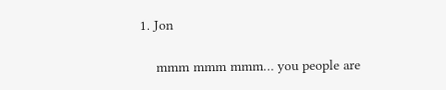1. Jon

    mmm mmm mmm… you people are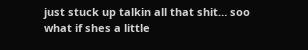just stuck up talkin all that shit… soo what if shes a little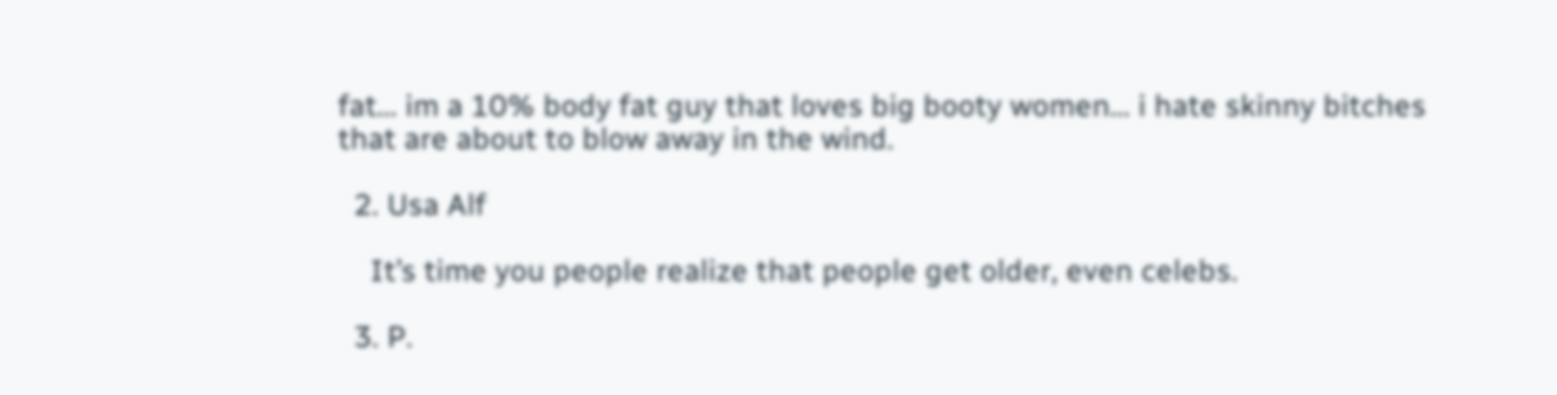fat… im a 10% body fat guy that loves big booty women… i hate skinny bitches that are about to blow away in the wind.

  2. Usa Alf

    It’s time you people realize that people get older, even celebs.

  3. P.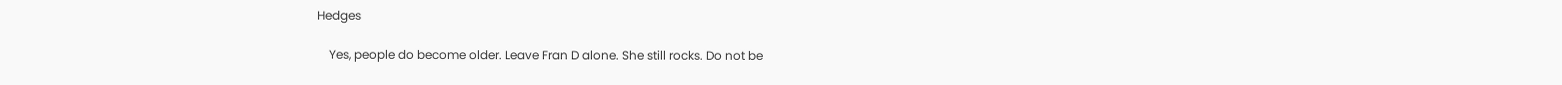Hedges

    Yes, people do become older. Leave Fran D alone. She still rocks. Do not be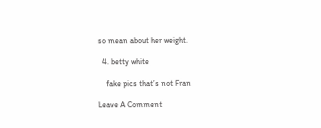so mean about her weight.

  4. betty white

    fake pics that’s not Fran

Leave A Comment